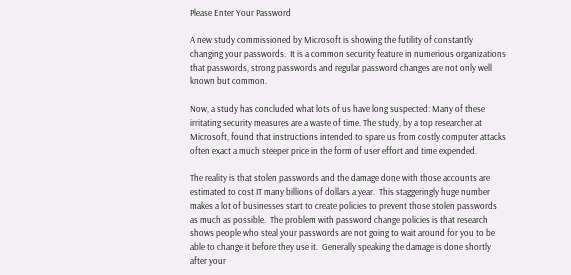Please Enter Your Password

A new study commissioned by Microsoft is showing the futility of constantly changing your passwords.  It is a common security feature in numerious organizations that passwords, strong passwords and regular password changes are not only well known but common.

Now, a study has concluded what lots of us have long suspected: Many of these irritating security measures are a waste of time. The study, by a top researcher at Microsoft, found that instructions intended to spare us from costly computer attacks often exact a much steeper price in the form of user effort and time expended.

The reality is that stolen passwords and the damage done with those accounts are estimated to cost IT many billions of dollars a year.  This staggeringly huge number makes a lot of businesses start to create policies to prevent those stolen passwords as much as possible.  The problem with password change policies is that research shows people who steal your passwords are not going to wait around for you to be able to change it before they use it.  Generally speaking the damage is done shortly after your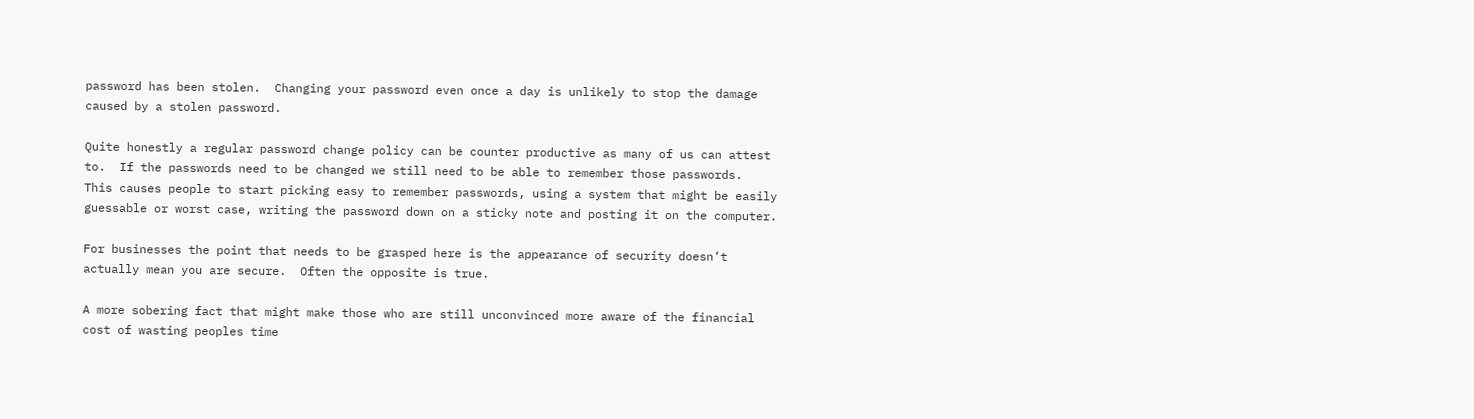password has been stolen.  Changing your password even once a day is unlikely to stop the damage caused by a stolen password.

Quite honestly a regular password change policy can be counter productive as many of us can attest to.  If the passwords need to be changed we still need to be able to remember those passwords.  This causes people to start picking easy to remember passwords, using a system that might be easily guessable or worst case, writing the password down on a sticky note and posting it on the computer.

For businesses the point that needs to be grasped here is the appearance of security doesn’t actually mean you are secure.  Often the opposite is true.

A more sobering fact that might make those who are still unconvinced more aware of the financial cost of wasting peoples time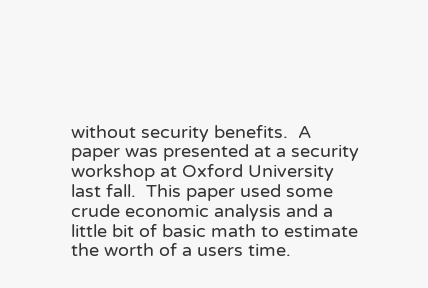without security benefits.  A paper was presented at a security workshop at Oxford University last fall.  This paper used some crude economic analysis and a little bit of basic math to estimate the worth of a users time.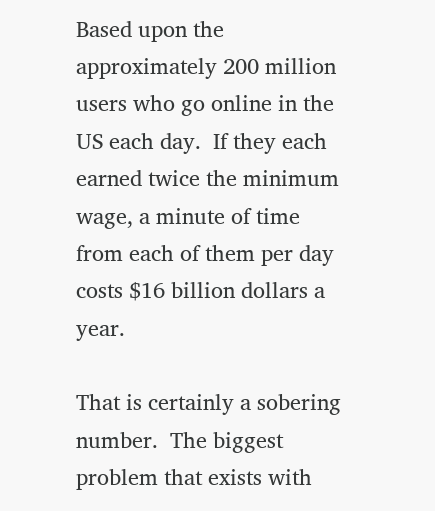Based upon the approximately 200 million users who go online in the US each day.  If they each earned twice the minimum wage, a minute of time from each of them per day costs $16 billion dollars a year.

That is certainly a sobering number.  The biggest problem that exists with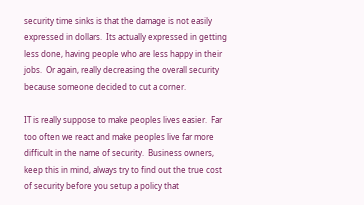security time sinks is that the damage is not easily expressed in dollars.  Its actually expressed in getting less done, having people who are less happy in their jobs.  Or again, really decreasing the overall security because someone decided to cut a corner.

IT is really suppose to make peoples lives easier.  Far too often we react and make peoples live far more difficult in the name of security.  Business owners, keep this in mind, always try to find out the true cost of security before you setup a policy that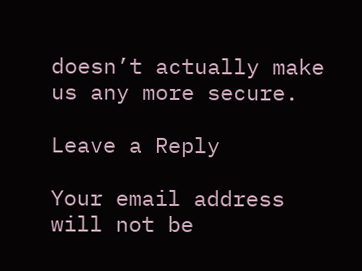doesn’t actually make us any more secure.

Leave a Reply

Your email address will not be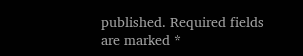published. Required fields are marked *